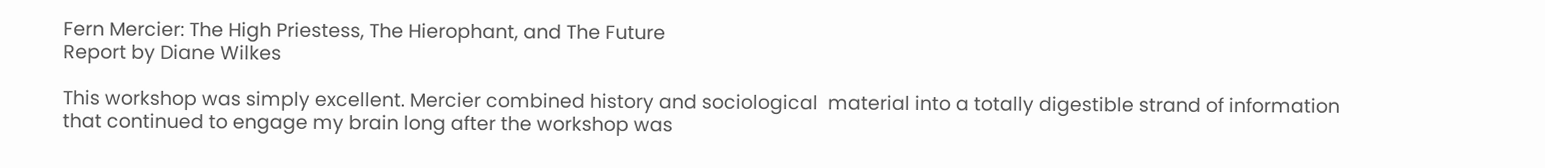Fern Mercier: The High Priestess, The Hierophant, and The Future
Report by Diane Wilkes

This workshop was simply excellent. Mercier combined history and sociological  material into a totally digestible strand of information that continued to engage my brain long after the workshop was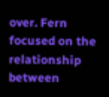over. Fern focused on the relationship between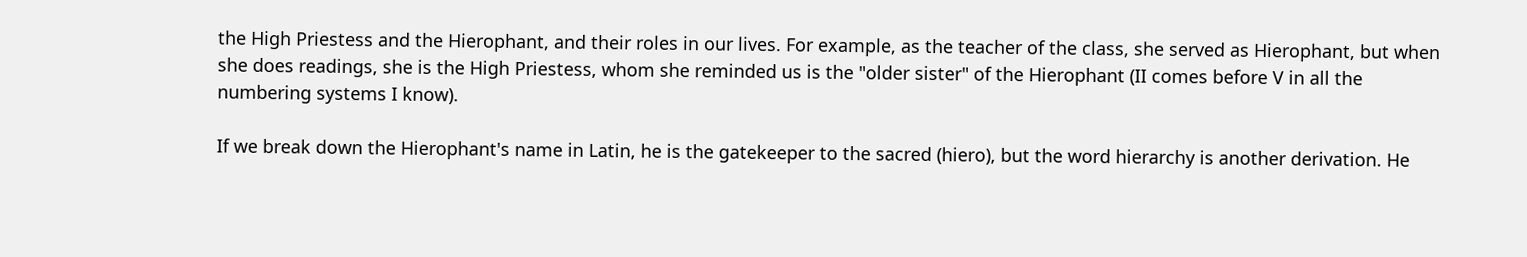the High Priestess and the Hierophant, and their roles in our lives. For example, as the teacher of the class, she served as Hierophant, but when she does readings, she is the High Priestess, whom she reminded us is the "older sister" of the Hierophant (II comes before V in all the numbering systems I know).

If we break down the Hierophant's name in Latin, he is the gatekeeper to the sacred (hiero), but the word hierarchy is another derivation. He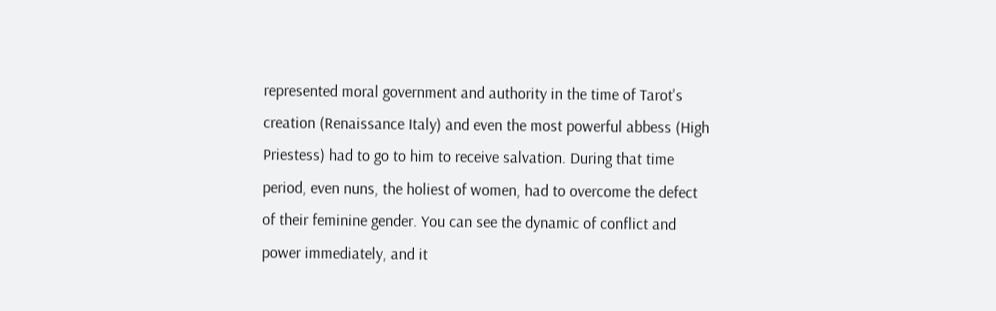represented moral government and authority in the time of Tarot's creation (Renaissance Italy) and even the most powerful abbess (High Priestess) had to go to him to receive salvation. During that time period, even nuns, the holiest of women, had to overcome the defect of their feminine gender. You can see the dynamic of conflict and power immediately, and it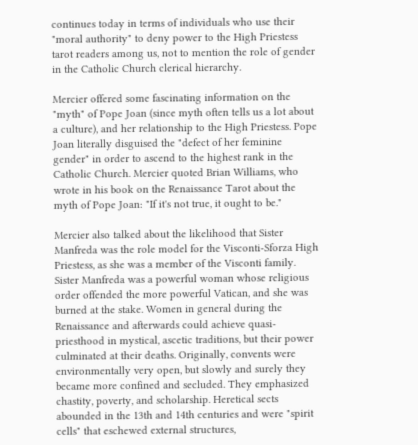continues today in terms of individuals who use their "moral authority" to deny power to the High Priestess tarot readers among us, not to mention the role of gender in the Catholic Church clerical hierarchy.

Mercier offered some fascinating information on the "myth" of Pope Joan (since myth often tells us a lot about a culture), and her relationship to the High Priestess. Pope Joan literally disguised the "defect of her feminine gender" in order to ascend to the highest rank in the Catholic Church. Mercier quoted Brian Williams, who wrote in his book on the Renaissance Tarot about the myth of Pope Joan: "If it's not true, it ought to be."

Mercier also talked about the likelihood that Sister Manfreda was the role model for the Visconti-Sforza High Priestess, as she was a member of the Visconti family. Sister Manfreda was a powerful woman whose religious order offended the more powerful Vatican, and she was burned at the stake. Women in general during the Renaissance and afterwards could achieve quasi-priesthood in mystical, ascetic traditions, but their power culminated at their deaths. Originally, convents were environmentally very open, but slowly and surely they became more confined and secluded. They emphasized chastity, poverty, and scholarship. Heretical sects abounded in the 13th and 14th centuries and were "spirit cells" that eschewed external structures,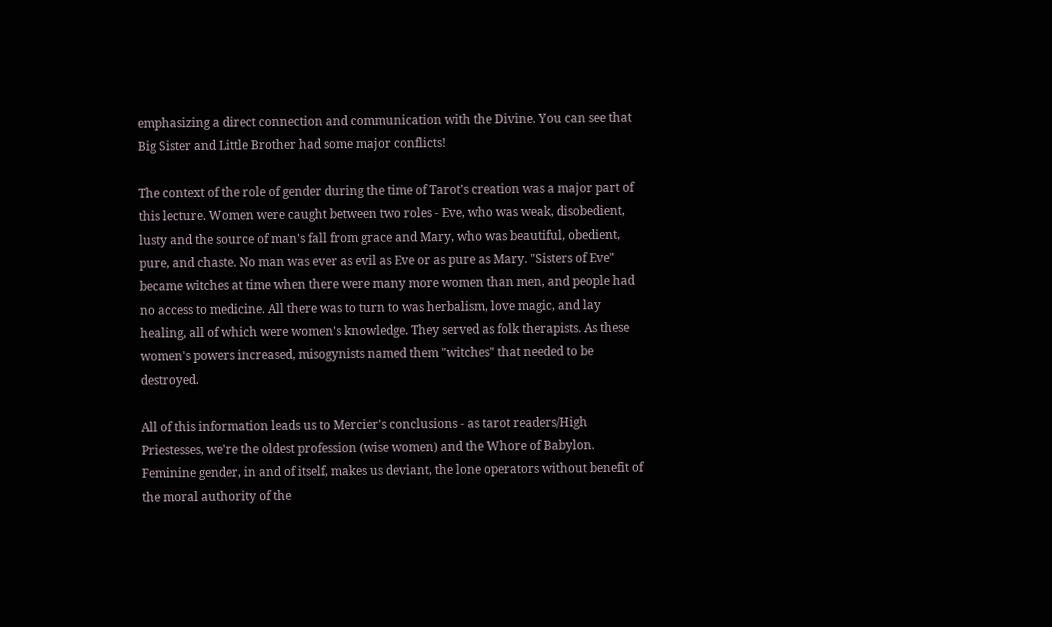emphasizing a direct connection and communication with the Divine. You can see that Big Sister and Little Brother had some major conflicts!

The context of the role of gender during the time of Tarot's creation was a major part of this lecture. Women were caught between two roles - Eve, who was weak, disobedient, lusty and the source of man's fall from grace and Mary, who was beautiful, obedient, pure, and chaste. No man was ever as evil as Eve or as pure as Mary. "Sisters of Eve" became witches at time when there were many more women than men, and people had no access to medicine. All there was to turn to was herbalism, love magic, and lay healing, all of which were women's knowledge. They served as folk therapists. As these women's powers increased, misogynists named them "witches" that needed to be destroyed.

All of this information leads us to Mercier's conclusions - as tarot readers/High Priestesses, we're the oldest profession (wise women) and the Whore of Babylon. Feminine gender, in and of itself, makes us deviant, the lone operators without benefit of the moral authority of the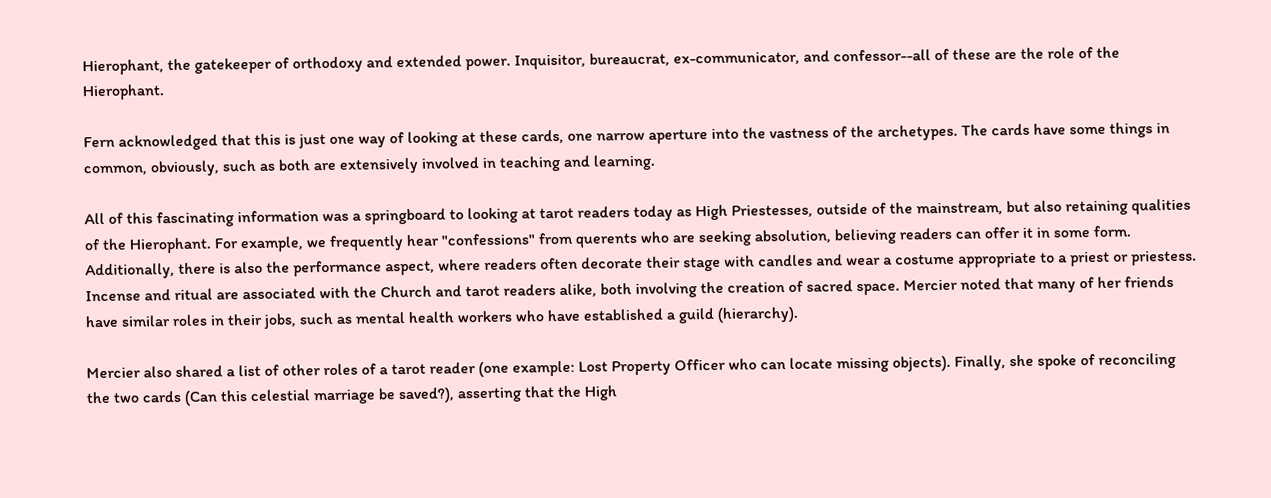Hierophant, the gatekeeper of orthodoxy and extended power. Inquisitor, bureaucrat, ex-communicator, and confessor--all of these are the role of the Hierophant.

Fern acknowledged that this is just one way of looking at these cards, one narrow aperture into the vastness of the archetypes. The cards have some things in common, obviously, such as both are extensively involved in teaching and learning.

All of this fascinating information was a springboard to looking at tarot readers today as High Priestesses, outside of the mainstream, but also retaining qualities of the Hierophant. For example, we frequently hear "confessions" from querents who are seeking absolution, believing readers can offer it in some form. Additionally, there is also the performance aspect, where readers often decorate their stage with candles and wear a costume appropriate to a priest or priestess. Incense and ritual are associated with the Church and tarot readers alike, both involving the creation of sacred space. Mercier noted that many of her friends have similar roles in their jobs, such as mental health workers who have established a guild (hierarchy).

Mercier also shared a list of other roles of a tarot reader (one example: Lost Property Officer who can locate missing objects). Finally, she spoke of reconciling the two cards (Can this celestial marriage be saved?), asserting that the High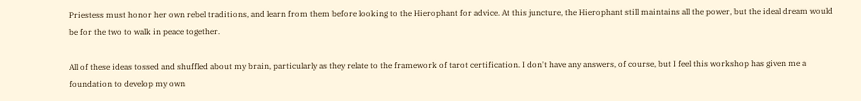Priestess must honor her own rebel traditions, and learn from them before looking to the Hierophant for advice. At this juncture, the Hierophant still maintains all the power, but the ideal dream would be for the two to walk in peace together.

All of these ideas tossed and shuffled about my brain, particularly as they relate to the framework of tarot certification. I don't have any answers, of course, but I feel this workshop has given me a foundation to develop my own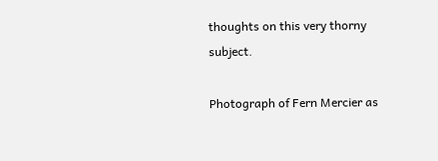thoughts on this very thorny subject.

Photograph of Fern Mercier as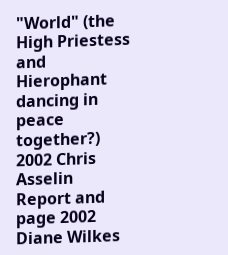"World" (the High Priestess and Hierophant dancing in peace together?) 2002 Chris Asselin
Report and page 2002 Diane Wilkes